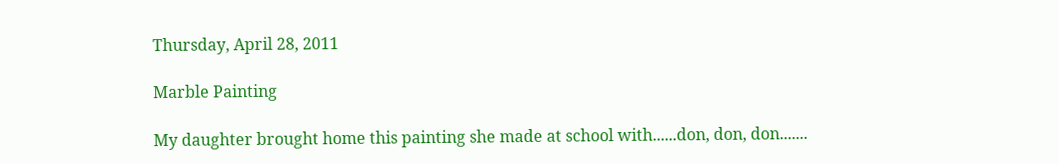Thursday, April 28, 2011

Marble Painting

My daughter brought home this painting she made at school with......don, don, don.......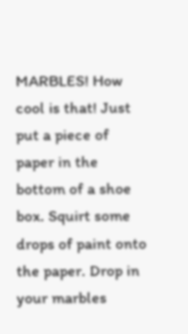MARBLES! How cool is that! Just put a piece of paper in the bottom of a shoe box. Squirt some drops of paint onto the paper. Drop in your marbles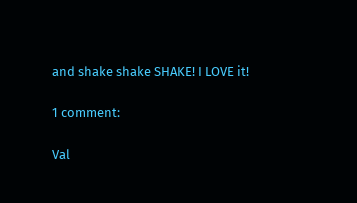and shake shake SHAKE! I LOVE it!

1 comment:

Val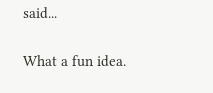said...

What a fun idea.